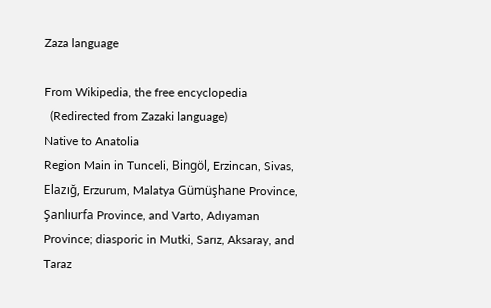Zaza language

From Wikipedia, the free encyclopedia
  (Redirected from Zazaki language)
Native to Anatolia
Region Main in Tunceli, Bingöl, Erzincan, Sivas, Elazığ, Erzurum, Malatya Gümüşhane Province, Şanlıurfa Province, and Varto, Adıyaman Province; diasporic in Mutki, Sarız, Aksaray, and Taraz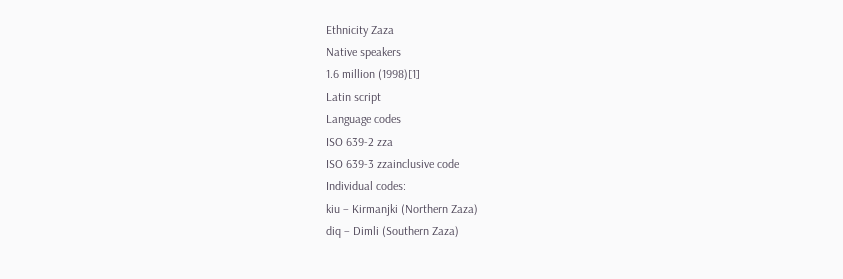Ethnicity Zaza
Native speakers
1.6 million (1998)[1]
Latin script
Language codes
ISO 639-2 zza
ISO 639-3 zzainclusive code
Individual codes:
kiu – Kirmanjki (Northern Zaza)
diq – Dimli (Southern Zaza)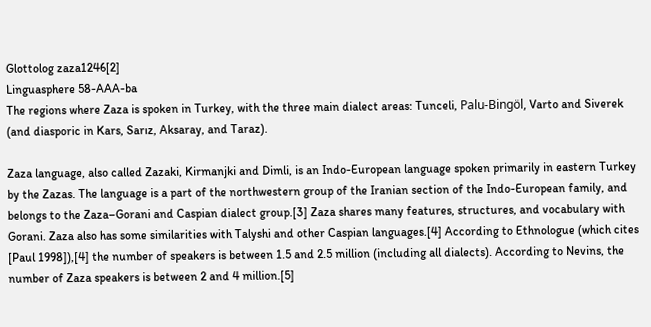Glottolog zaza1246[2]
Linguasphere 58-AAA-ba
The regions where Zaza is spoken in Turkey, with the three main dialect areas: Tunceli, Palu-Bingöl, Varto and Siverek (and diasporic in Kars, Sarız, Aksaray, and Taraz).

Zaza language, also called Zazaki, Kirmanjki and Dimli, is an Indo-European language spoken primarily in eastern Turkey by the Zazas. The language is a part of the northwestern group of the Iranian section of the Indo-European family, and belongs to the Zaza–Gorani and Caspian dialect group.[3] Zaza shares many features, structures, and vocabulary with Gorani. Zaza also has some similarities with Talyshi and other Caspian languages.[4] According to Ethnologue (which cites [Paul 1998]),[4] the number of speakers is between 1.5 and 2.5 million (including all dialects). According to Nevins, the number of Zaza speakers is between 2 and 4 million.[5]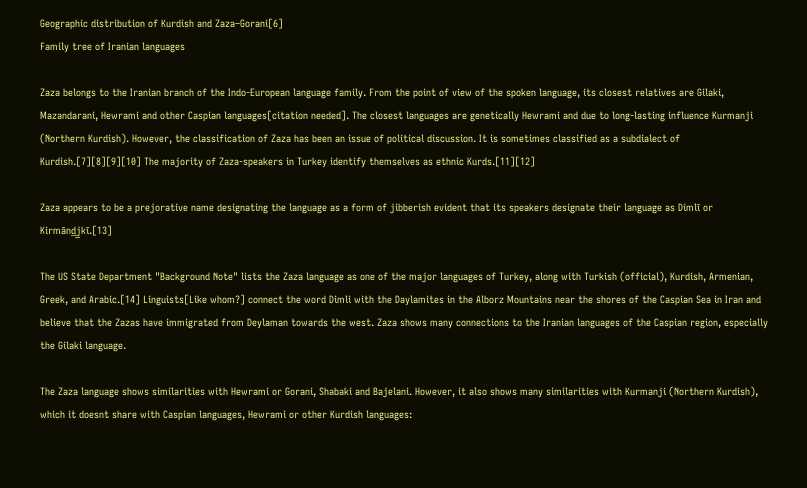Geographic distribution of Kurdish and Zaza–Gorani[6]
Family tree of Iranian languages

Zaza belongs to the Iranian branch of the Indo-European language family. From the point of view of the spoken language, its closest relatives are Gilaki, Mazandarani, Hewrami and other Caspian languages[citation needed]. The closest languages are genetically Hewrami and due to long-lasting influence Kurmanji (Northern Kurdish). However, the classification of Zaza has been an issue of political discussion. It is sometimes classified as a subdialect of Kurdish.[7][8][9][10] The majority of Zaza-speakers in Turkey identify themselves as ethnic Kurds.[11][12]

Zaza appears to be a prejorative name designating the language as a form of jibberish evident that its speakers designate their language as Dimlī or Kirmānd̲j̲kī.[13]

The US State Department "Background Note" lists the Zaza language as one of the major languages of Turkey, along with Turkish (official), Kurdish, Armenian, Greek, and Arabic.[14] Linguists[Like whom?] connect the word Dimli with the Daylamites in the Alborz Mountains near the shores of the Caspian Sea in Iran and believe that the Zazas have immigrated from Deylaman towards the west. Zaza shows many connections to the Iranian languages of the Caspian region, especially the Gilaki language.

The Zaza language shows similarities with Hewrami or Gorani, Shabaki and Bajelani. However, it also shows many similarities with Kurmanji (Northern Kurdish), which it doesnt share with Caspian languages, Hewrami or other Kurdish languages: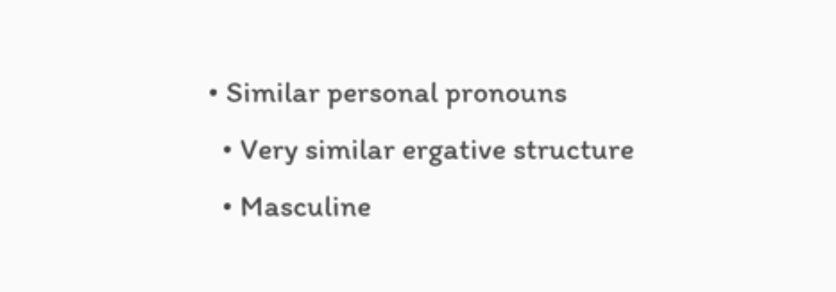• Similar personal pronouns
  • Very similar ergative structure
  • Masculine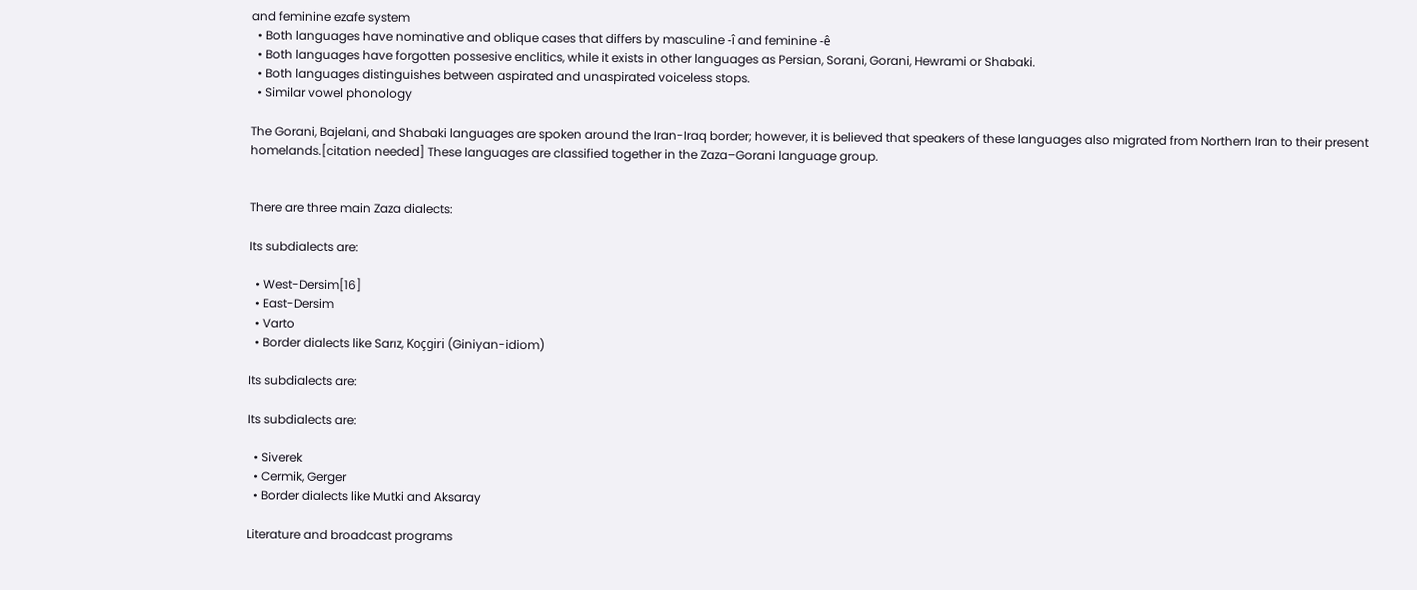and feminine ezafe system
  • Both languages have nominative and oblique cases that differs by masculine -î and feminine -ê
  • Both languages have forgotten possesive enclitics, while it exists in other languages as Persian, Sorani, Gorani, Hewrami or Shabaki.
  • Both languages distinguishes between aspirated and unaspirated voiceless stops.
  • Similar vowel phonology

The Gorani, Bajelani, and Shabaki languages are spoken around the Iran-Iraq border; however, it is believed that speakers of these languages also migrated from Northern Iran to their present homelands.[citation needed] These languages are classified together in the Zaza–Gorani language group.


There are three main Zaza dialects:

Its subdialects are:

  • West-Dersim[16]
  • East-Dersim
  • Varto
  • Border dialects like Sarız, Koçgiri (Giniyan-idiom)

Its subdialects are:

Its subdialects are:

  • Siverek
  • Cermik, Gerger
  • Border dialects like Mutki and Aksaray

Literature and broadcast programs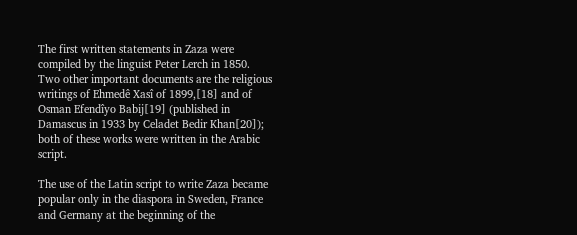The first written statements in Zaza were compiled by the linguist Peter Lerch in 1850. Two other important documents are the religious writings of Ehmedê Xasî of 1899,[18] and of Osman Efendîyo Babij[19] (published in Damascus in 1933 by Celadet Bedir Khan[20]); both of these works were written in the Arabic script.

The use of the Latin script to write Zaza became popular only in the diaspora in Sweden, France and Germany at the beginning of the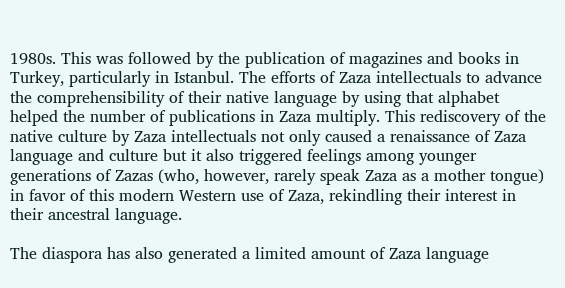1980s. This was followed by the publication of magazines and books in Turkey, particularly in Istanbul. The efforts of Zaza intellectuals to advance the comprehensibility of their native language by using that alphabet helped the number of publications in Zaza multiply. This rediscovery of the native culture by Zaza intellectuals not only caused a renaissance of Zaza language and culture but it also triggered feelings among younger generations of Zazas (who, however, rarely speak Zaza as a mother tongue) in favor of this modern Western use of Zaza, rekindling their interest in their ancestral language.

The diaspora has also generated a limited amount of Zaza language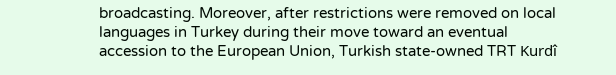broadcasting. Moreover, after restrictions were removed on local languages in Turkey during their move toward an eventual accession to the European Union, Turkish state-owned TRT Kurdî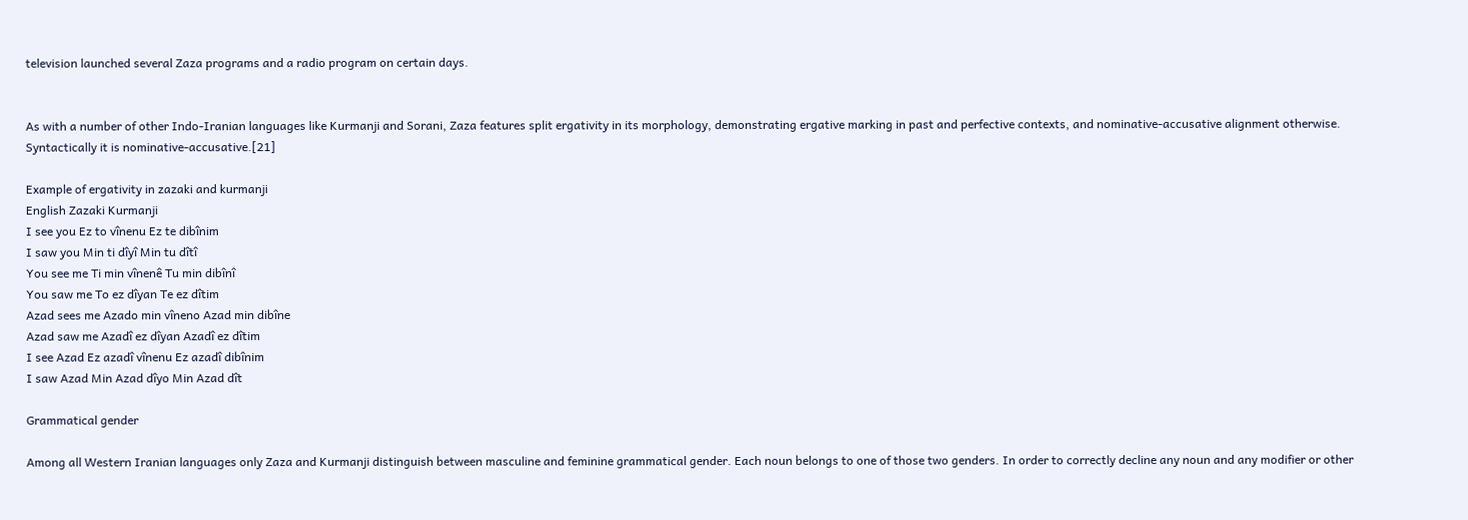television launched several Zaza programs and a radio program on certain days.


As with a number of other Indo-Iranian languages like Kurmanji and Sorani, Zaza features split ergativity in its morphology, demonstrating ergative marking in past and perfective contexts, and nominative-accusative alignment otherwise. Syntactically it is nominative-accusative.[21]

Example of ergativity in zazaki and kurmanji
English Zazaki Kurmanji
I see you Ez to vînenu Ez te dibînim
I saw you Min ti dîyî Min tu dîtî
You see me Ti min vînenê Tu min dibînî
You saw me To ez dîyan Te ez dîtim
Azad sees me Azado min vîneno Azad min dibîne
Azad saw me Azadî ez dîyan Azadî ez dîtim
I see Azad Ez azadî vînenu Ez azadî dibînim
I saw Azad Min Azad dîyo Min Azad dît

Grammatical gender

Among all Western Iranian languages only Zaza and Kurmanji distinguish between masculine and feminine grammatical gender. Each noun belongs to one of those two genders. In order to correctly decline any noun and any modifier or other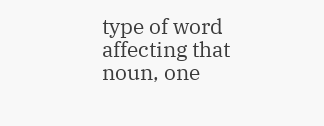type of word affecting that noun, one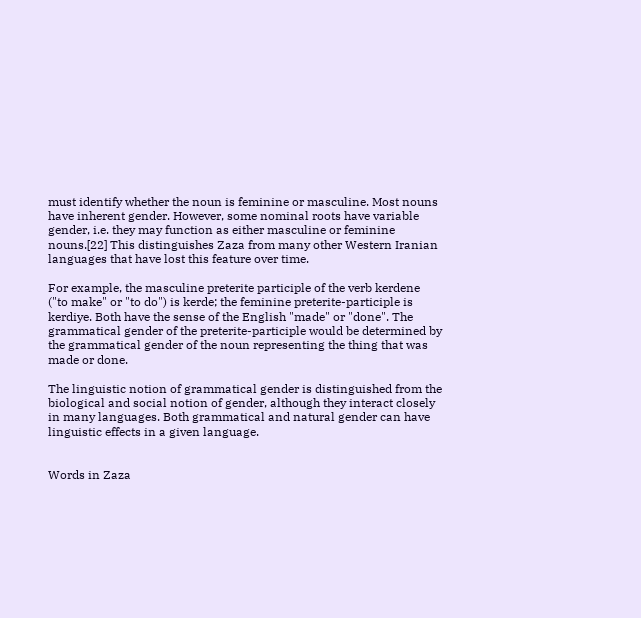must identify whether the noun is feminine or masculine. Most nouns have inherent gender. However, some nominal roots have variable gender, i.e. they may function as either masculine or feminine nouns.[22] This distinguishes Zaza from many other Western Iranian languages that have lost this feature over time.

For example, the masculine preterite participle of the verb kerdene ("to make" or "to do") is kerde; the feminine preterite-participle is kerdiye. Both have the sense of the English "made" or "done". The grammatical gender of the preterite-participle would be determined by the grammatical gender of the noun representing the thing that was made or done.

The linguistic notion of grammatical gender is distinguished from the biological and social notion of gender, although they interact closely in many languages. Both grammatical and natural gender can have linguistic effects in a given language.


Words in Zaza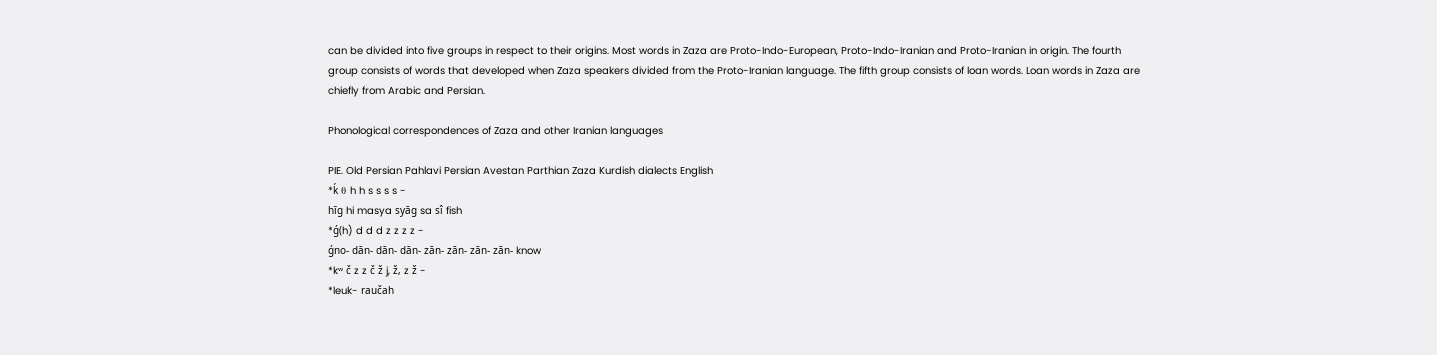can be divided into five groups in respect to their origins. Most words in Zaza are Proto-Indo-European, Proto-Indo-Iranian and Proto-Iranian in origin. The fourth group consists of words that developed when Zaza speakers divided from the Proto-Iranian language. The fifth group consists of loan words. Loan words in Zaza are chiefly from Arabic and Persian.

Phonological correspondences of Zaza and other Iranian languages

PIE. Old Persian Pahlavi Persian Avestan Parthian Zaza Kurdish dialects English
*ḱ θ h h s s s s -
hīg hi masya syāg sa sî fish
*ǵ(h) d d d z z z z -
ǵno- dān- dān- dān- zān- zān- zān- zān- know
*kʷ č z z č ž j, ž, z ž -
*leuk- raučah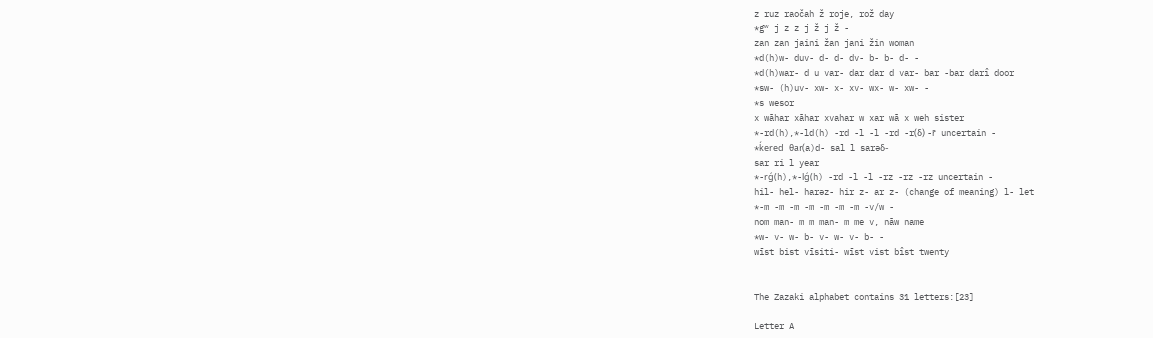z ruz raočah ž roje, rož day
*gʷ j z z j ž j ž -
zan zan jaini žan jani žin woman
*d(h)w- duv- d- d- dv- b- b- d- -
*d(h)war- d u var- dar dar d var- bar -bar darî door
*sw- (h)uv- xw- x- xv- wx- w- xw- -
*s wesor
x wāhar xāhar xvahar w xar wā x weh sister
*-rd(h),*-ld(h) -rd -l -l -rd -r(δ) -r̄ uncertain -
*ḱered θar(a)d- sal l sarəδ-
sar ri l year
*-rǵ(h),*-lǵ(h) -rd -l -l -rz -rz -rz uncertain -
hil- hel- harəz- hir z- ar z- (change of meaning) l- let
*-m -m -m -m -m -m -m -v/w -
nom man- m m man- m me v, nāw name
*w- v- w- b- v- w- v- b- -
wīst bist vīsiti- wīst vist bîst twenty


The Zazaki alphabet contains 31 letters:[23]

Letter A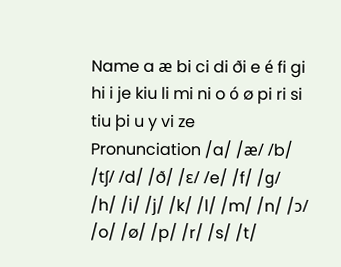Name a æ bi ci di ði e é fi gi hi i je kiu li mi ni o ó ø pi ri si tiu þi u y vi ze
Pronunciation /a/ /æ/ /b/ /tʃ/ /d/ /ð/ /ɛ/ /e/ /f/ /ɡ/ /h/ /i/ /j/ /k/ /l/ /m/ /n/ /ɔ/ /o/ /ø/ /p/ /r/ /s/ /t/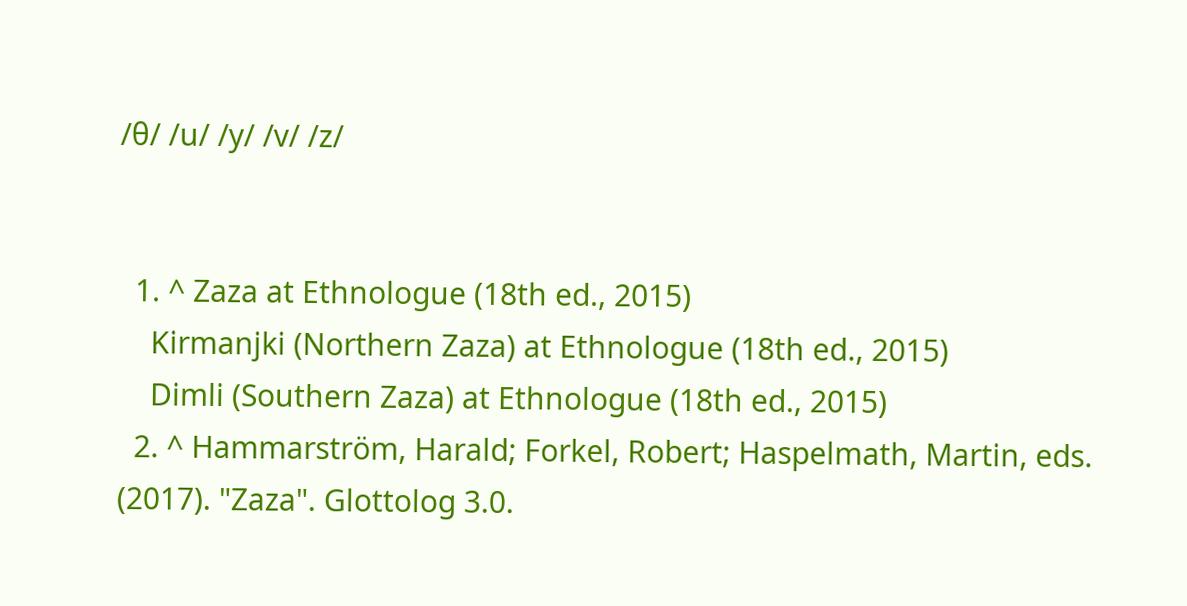/θ/ /u/ /y/ /v/ /z/


  1. ^ Zaza at Ethnologue (18th ed., 2015)
    Kirmanjki (Northern Zaza) at Ethnologue (18th ed., 2015)
    Dimli (Southern Zaza) at Ethnologue (18th ed., 2015)
  2. ^ Hammarström, Harald; Forkel, Robert; Haspelmath, Martin, eds. (2017). "Zaza". Glottolog 3.0.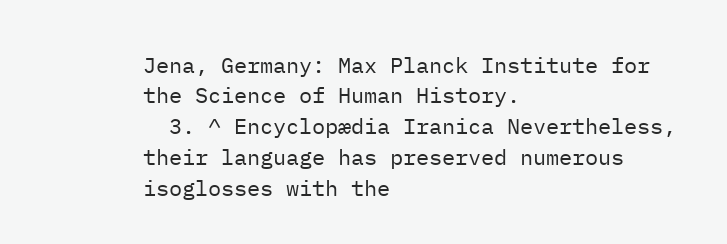Jena, Germany: Max Planck Institute for the Science of Human History.
  3. ^ Encyclopædia Iranica Nevertheless, their language has preserved numerous isoglosses with the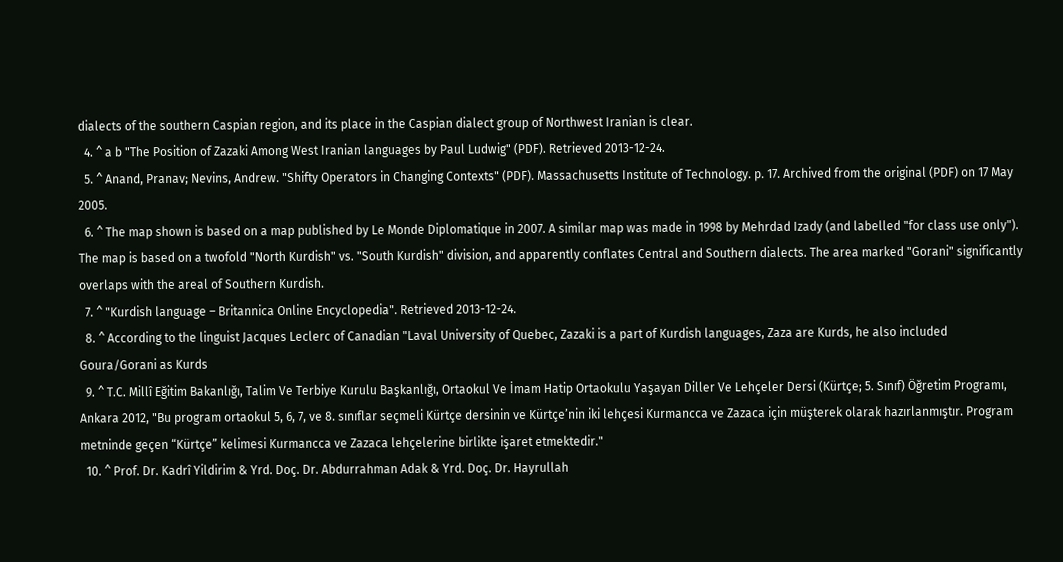dialects of the southern Caspian region, and its place in the Caspian dialect group of Northwest Iranian is clear.
  4. ^ a b "The Position of Zazaki Among West Iranian languages by Paul Ludwig" (PDF). Retrieved 2013-12-24.
  5. ^ Anand, Pranav; Nevins, Andrew. "Shifty Operators in Changing Contexts" (PDF). Massachusetts Institute of Technology. p. 17. Archived from the original (PDF) on 17 May 2005.
  6. ^ The map shown is based on a map published by Le Monde Diplomatique in 2007. A similar map was made in 1998 by Mehrdad Izady (and labelled "for class use only"). The map is based on a twofold "North Kurdish" vs. "South Kurdish" division, and apparently conflates Central and Southern dialects. The area marked "Gorani" significantly overlaps with the areal of Southern Kurdish.
  7. ^ "Kurdish language – Britannica Online Encyclopedia". Retrieved 2013-12-24.
  8. ^ According to the linguist Jacques Leclerc of Canadian "Laval University of Quebec, Zazaki is a part of Kurdish languages, Zaza are Kurds, he also included Goura/Gorani as Kurds
  9. ^ T.C. Millî Eğitim Bakanlığı, Talim Ve Terbiye Kurulu Başkanlığı, Ortaokul Ve İmam Hatip Ortaokulu Yaşayan Diller Ve Lehçeler Dersi (Kürtçe; 5. Sınıf) Öğretim Programı, Ankara 2012, "Bu program ortaokul 5, 6, 7, ve 8. sınıflar seçmeli Kürtçe dersinin ve Kürtçe’nin iki lehçesi Kurmancca ve Zazaca için müşterek olarak hazırlanmıştır. Program metninde geçen “Kürtçe” kelimesi Kurmancca ve Zazaca lehçelerine birlikte işaret etmektedir."
  10. ^ Prof. Dr. Kadrî Yildirim & Yrd. Doç. Dr. Abdurrahman Adak & Yrd. Doç. Dr. Hayrullah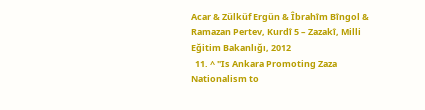Acar & Zülküf Ergün & Îbrahîm Bîngol & Ramazan Pertev, Kurdî 5 – Zazakî, Milli Eğitim Bakanlığı, 2012
  11. ^ "Is Ankara Promoting Zaza Nationalism to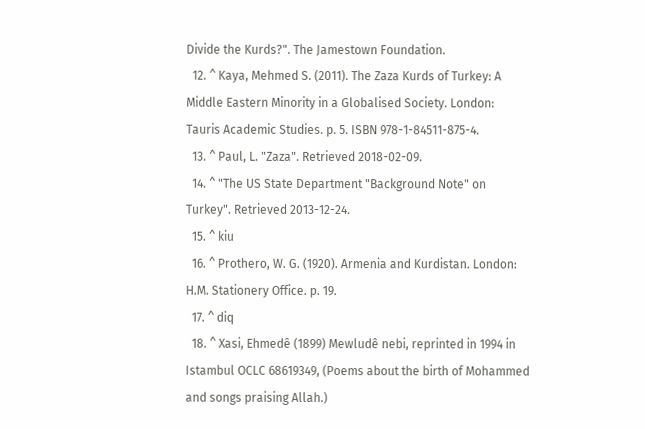Divide the Kurds?". The Jamestown Foundation.
  12. ^ Kaya, Mehmed S. (2011). The Zaza Kurds of Turkey: A Middle Eastern Minority in a Globalised Society. London: Tauris Academic Studies. p. 5. ISBN 978-1-84511-875-4.
  13. ^ Paul, L. "Zaza". Retrieved 2018-02-09.
  14. ^ "The US State Department "Background Note" on Turkey". Retrieved 2013-12-24.
  15. ^ kiu
  16. ^ Prothero, W. G. (1920). Armenia and Kurdistan. London: H.M. Stationery Office. p. 19.
  17. ^ diq
  18. ^ Xasi, Ehmedê (1899) Mewludê nebi, reprinted in 1994 in Istambul OCLC 68619349, (Poems about the birth of Mohammed and songs praising Allah.)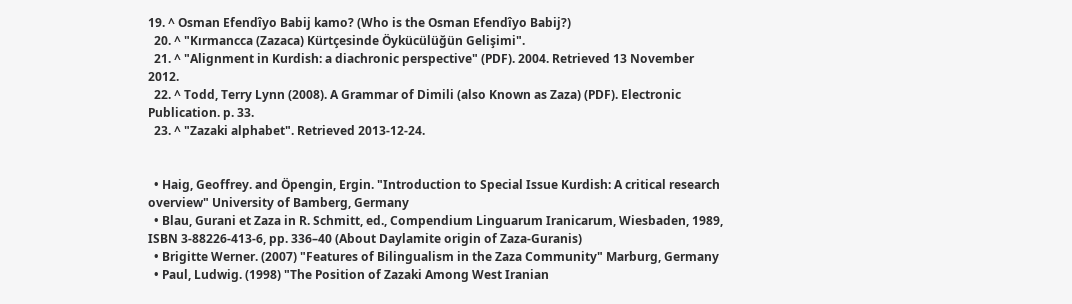19. ^ Osman Efendîyo Babij kamo? (Who is the Osman Efendîyo Babij?)
  20. ^ "Kırmancca (Zazaca) Kürtçesinde Öykücülüğün Gelişimi".
  21. ^ "Alignment in Kurdish: a diachronic perspective" (PDF). 2004. Retrieved 13 November 2012.
  22. ^ Todd, Terry Lynn (2008). A Grammar of Dimili (also Known as Zaza) (PDF). Electronic Publication. p. 33.
  23. ^ "Zazaki alphabet". Retrieved 2013-12-24.


  • Haig, Geoffrey. and Öpengin, Ergin. "Introduction to Special Issue Kurdish: A critical research overview" University of Bamberg, Germany
  • Blau, Gurani et Zaza in R. Schmitt, ed., Compendium Linguarum Iranicarum, Wiesbaden, 1989, ISBN 3-88226-413-6, pp. 336–40 (About Daylamite origin of Zaza-Guranis)
  • Brigitte Werner. (2007) "Features of Bilingualism in the Zaza Community" Marburg, Germany
  • Paul, Ludwig. (1998) "The Position of Zazaki Among West Iranian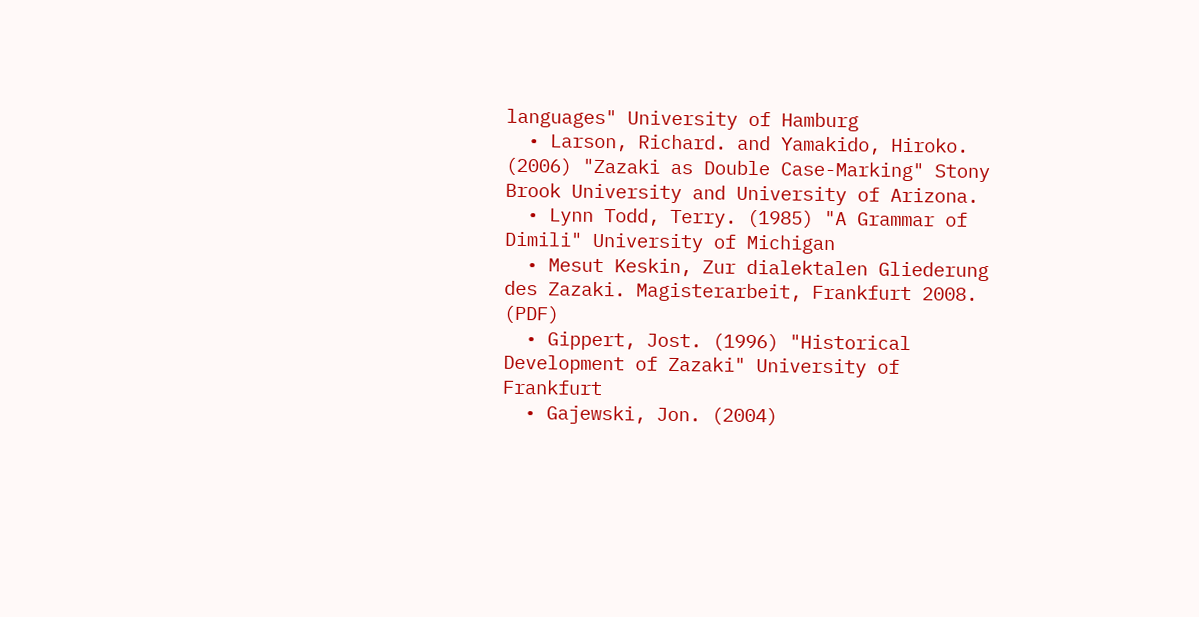languages" University of Hamburg
  • Larson, Richard. and Yamakido, Hiroko. (2006) "Zazaki as Double Case-Marking" Stony Brook University and University of Arizona.
  • Lynn Todd, Terry. (1985) "A Grammar of Dimili" University of Michigan
  • Mesut Keskin, Zur dialektalen Gliederung des Zazaki. Magisterarbeit, Frankfurt 2008. (PDF)
  • Gippert, Jost. (1996) "Historical Development of Zazaki" University of Frankfurt
  • Gajewski, Jon. (2004)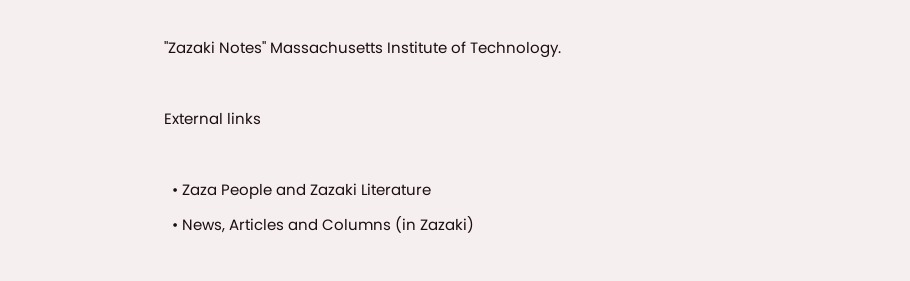"Zazaki Notes" Massachusetts Institute of Technology.

External links

  • Zaza People and Zazaki Literature
  • News, Articles and Columns (in Zazaki)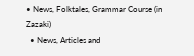• News, Folktales, Grammar Course (in Zazaki)
  • News, Articles and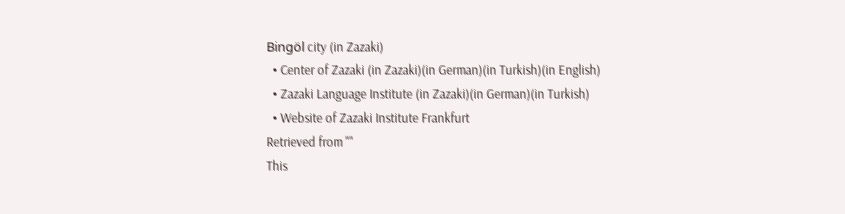Bingöl city (in Zazaki)
  • Center of Zazaki (in Zazaki)(in German)(in Turkish)(in English)
  • Zazaki Language Institute (in Zazaki)(in German)(in Turkish)
  • Website of Zazaki Institute Frankfurt
Retrieved from ""
This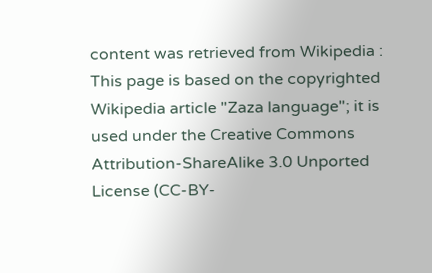content was retrieved from Wikipedia :
This page is based on the copyrighted Wikipedia article "Zaza language"; it is used under the Creative Commons Attribution-ShareAlike 3.0 Unported License (CC-BY-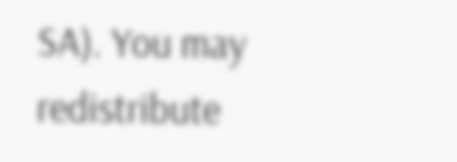SA). You may redistribute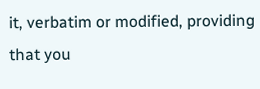it, verbatim or modified, providing that you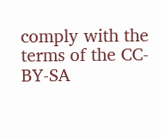comply with the terms of the CC-BY-SA